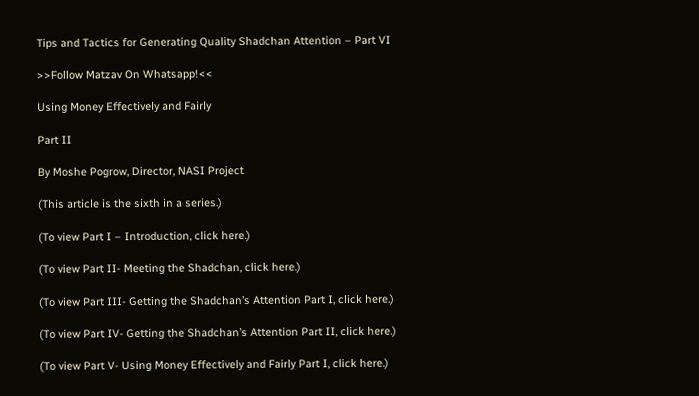Tips and Tactics for Generating Quality Shadchan Attention – Part VI

>>Follow Matzav On Whatsapp!<<

Using Money Effectively and Fairly

Part II

By Moshe Pogrow, Director, NASI Project

(This article is the sixth in a series.)

(To view Part I – Introduction, click here.)

(To view Part II- Meeting the Shadchan, click here.)

(To view Part III- Getting the Shadchan’s Attention Part I, click here.)

(To view Part IV- Getting the Shadchan’s Attention Part II, click here.)

(To view Part V- Using Money Effectively and Fairly Part I, click here.)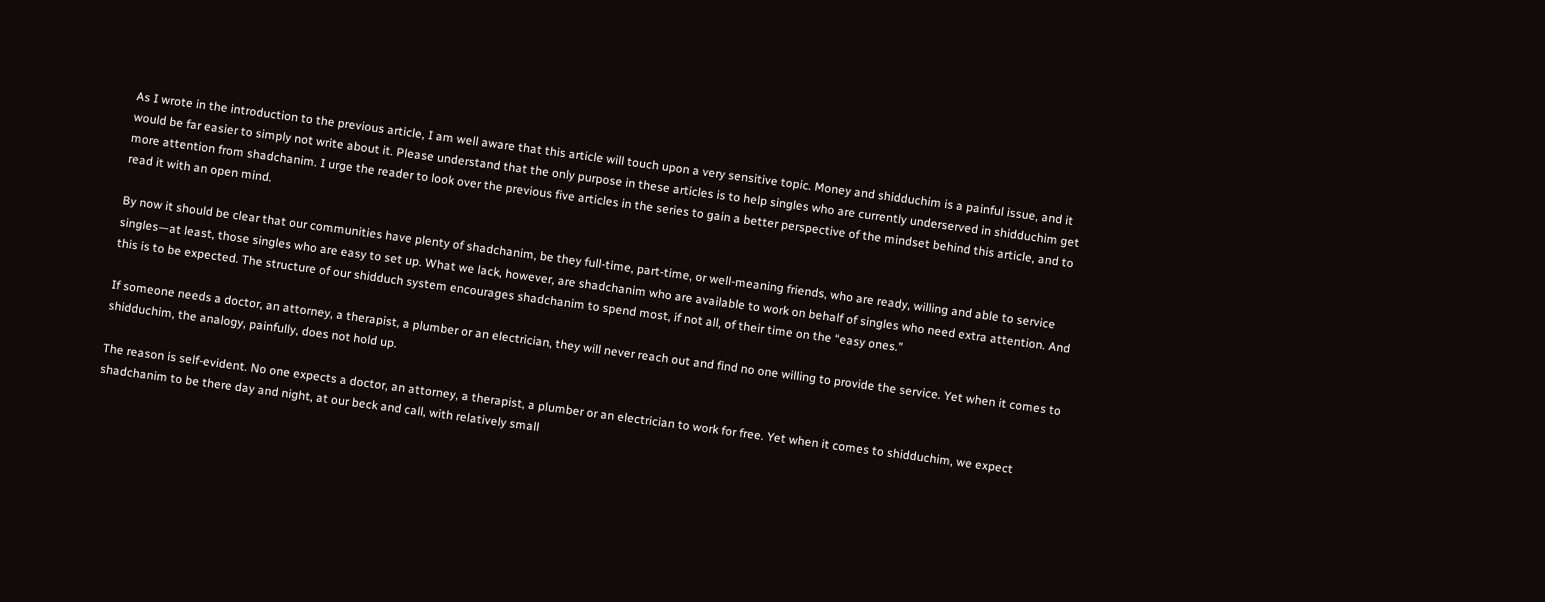As I wrote in the introduction to the previous article, I am well aware that this article will touch upon a very sensitive topic. Money and shidduchim is a painful issue, and it would be far easier to simply not write about it. Please understand that the only purpose in these articles is to help singles who are currently underserved in shidduchim get more attention from shadchanim. I urge the reader to look over the previous five articles in the series to gain a better perspective of the mindset behind this article, and to read it with an open mind.

By now it should be clear that our communities have plenty of shadchanim, be they full-time, part-time, or well-meaning friends, who are ready, willing and able to service singles—at least, those singles who are easy to set up. What we lack, however, are shadchanim who are available to work on behalf of singles who need extra attention. And this is to be expected. The structure of our shidduch system encourages shadchanim to spend most, if not all, of their time on the “easy ones.”

If someone needs a doctor, an attorney, a therapist, a plumber or an electrician, they will never reach out and find no one willing to provide the service. Yet when it comes to shidduchim, the analogy, painfully, does not hold up.

The reason is self-evident. No one expects a doctor, an attorney, a therapist, a plumber or an electrician to work for free. Yet when it comes to shidduchim, we expect shadchanim to be there day and night, at our beck and call, with relatively small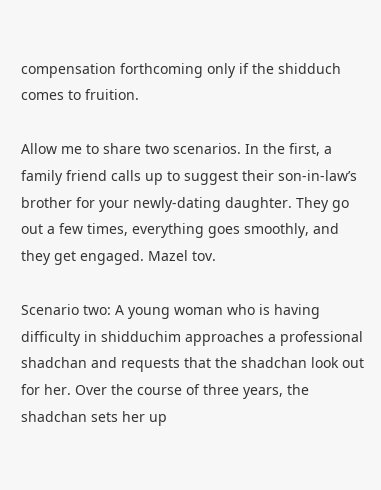compensation forthcoming only if the shidduch comes to fruition.

Allow me to share two scenarios. In the first, a family friend calls up to suggest their son-in-law’s brother for your newly-dating daughter. They go out a few times, everything goes smoothly, and they get engaged. Mazel tov.

Scenario two: A young woman who is having difficulty in shidduchim approaches a professional shadchan and requests that the shadchan look out for her. Over the course of three years, the shadchan sets her up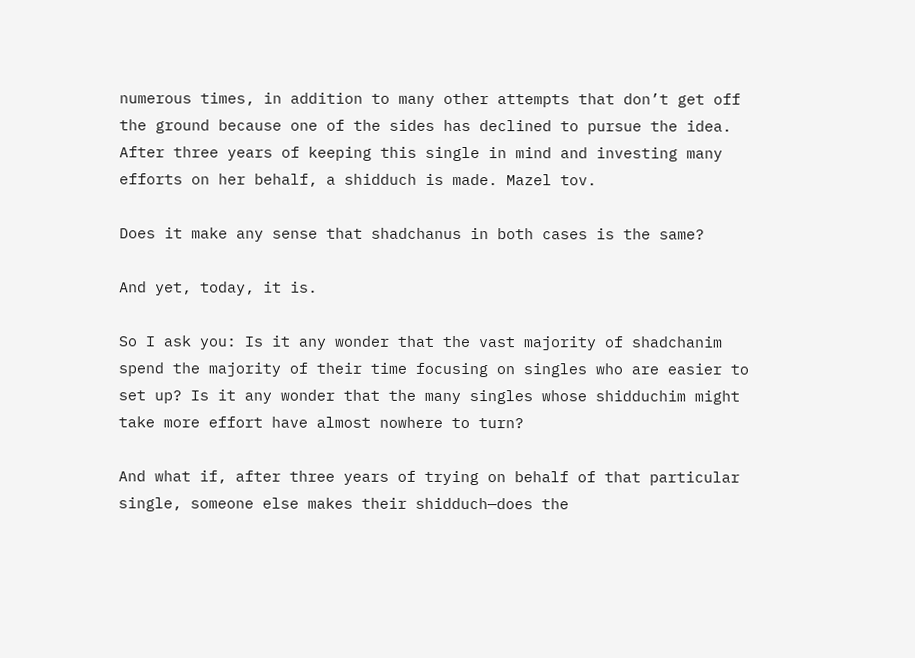numerous times, in addition to many other attempts that don’t get off the ground because one of the sides has declined to pursue the idea. After three years of keeping this single in mind and investing many efforts on her behalf, a shidduch is made. Mazel tov.

Does it make any sense that shadchanus in both cases is the same?

And yet, today, it is.

So I ask you: Is it any wonder that the vast majority of shadchanim spend the majority of their time focusing on singles who are easier to set up? Is it any wonder that the many singles whose shidduchim might take more effort have almost nowhere to turn?

And what if, after three years of trying on behalf of that particular single, someone else makes their shidduch—does the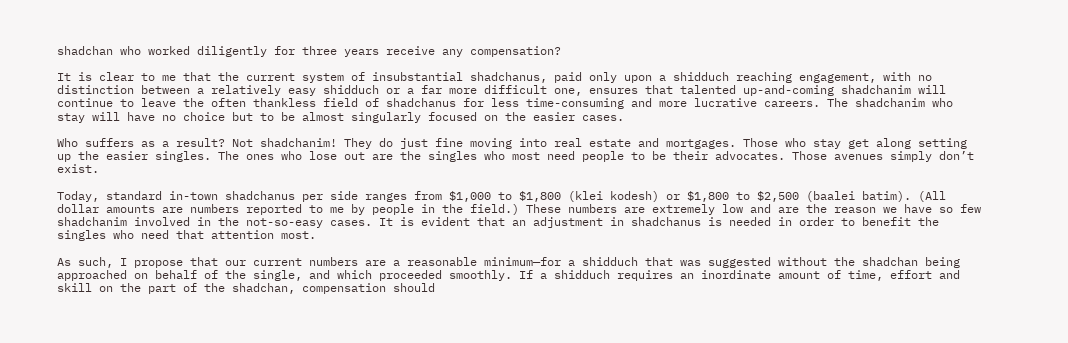shadchan who worked diligently for three years receive any compensation?

It is clear to me that the current system of insubstantial shadchanus, paid only upon a shidduch reaching engagement, with no distinction between a relatively easy shidduch or a far more difficult one, ensures that talented up-and-coming shadchanim will continue to leave the often thankless field of shadchanus for less time-consuming and more lucrative careers. The shadchanim who stay will have no choice but to be almost singularly focused on the easier cases.

Who suffers as a result? Not shadchanim! They do just fine moving into real estate and mortgages. Those who stay get along setting up the easier singles. The ones who lose out are the singles who most need people to be their advocates. Those avenues simply don’t exist.

Today, standard in-town shadchanus per side ranges from $1,000 to $1,800 (klei kodesh) or $1,800 to $2,500 (baalei batim). (All dollar amounts are numbers reported to me by people in the field.) These numbers are extremely low and are the reason we have so few shadchanim involved in the not-so-easy cases. It is evident that an adjustment in shadchanus is needed in order to benefit the singles who need that attention most.

As such, I propose that our current numbers are a reasonable minimum—for a shidduch that was suggested without the shadchan being approached on behalf of the single, and which proceeded smoothly. If a shidduch requires an inordinate amount of time, effort and skill on the part of the shadchan, compensation should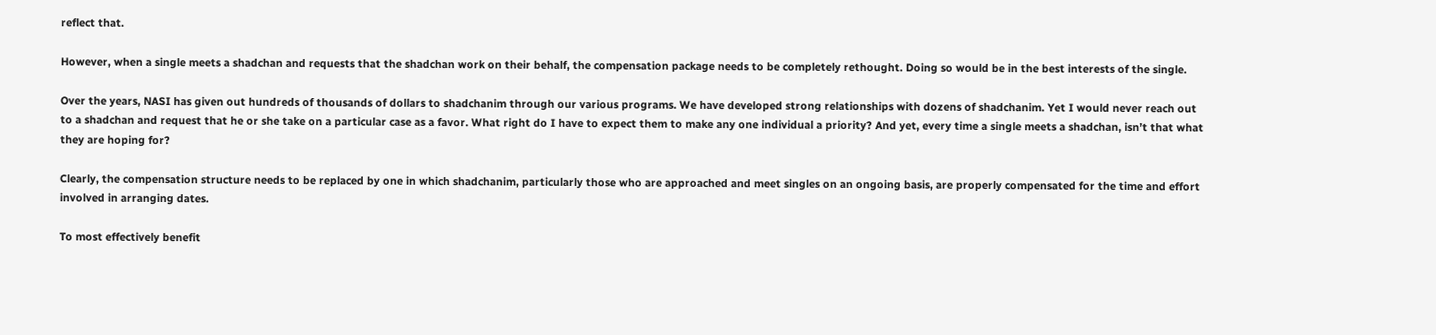reflect that.

However, when a single meets a shadchan and requests that the shadchan work on their behalf, the compensation package needs to be completely rethought. Doing so would be in the best interests of the single.

Over the years, NASI has given out hundreds of thousands of dollars to shadchanim through our various programs. We have developed strong relationships with dozens of shadchanim. Yet I would never reach out to a shadchan and request that he or she take on a particular case as a favor. What right do I have to expect them to make any one individual a priority? And yet, every time a single meets a shadchan, isn’t that what they are hoping for?

Clearly, the compensation structure needs to be replaced by one in which shadchanim, particularly those who are approached and meet singles on an ongoing basis, are properly compensated for the time and effort involved in arranging dates.

To most effectively benefit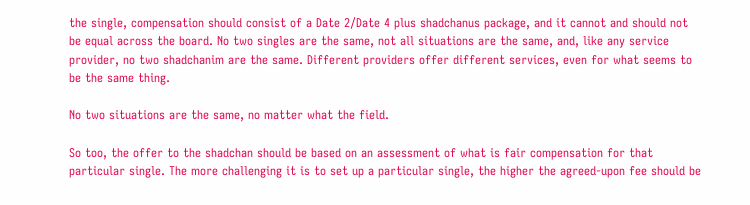the single, compensation should consist of a Date 2/Date 4 plus shadchanus package, and it cannot and should not be equal across the board. No two singles are the same, not all situations are the same, and, like any service provider, no two shadchanim are the same. Different providers offer different services, even for what seems to be the same thing.

No two situations are the same, no matter what the field.

So too, the offer to the shadchan should be based on an assessment of what is fair compensation for that particular single. The more challenging it is to set up a particular single, the higher the agreed-upon fee should be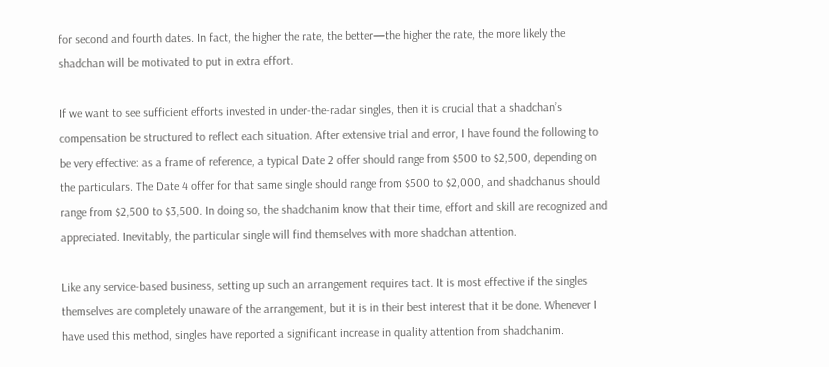for second and fourth dates. In fact, the higher the rate, the better—the higher the rate, the more likely the shadchan will be motivated to put in extra effort.

If we want to see sufficient efforts invested in under-the-radar singles, then it is crucial that a shadchan’s compensation be structured to reflect each situation. After extensive trial and error, I have found the following to be very effective: as a frame of reference, a typical Date 2 offer should range from $500 to $2,500, depending on the particulars. The Date 4 offer for that same single should range from $500 to $2,000, and shadchanus should range from $2,500 to $3,500. In doing so, the shadchanim know that their time, effort and skill are recognized and appreciated. Inevitably, the particular single will find themselves with more shadchan attention.

Like any service-based business, setting up such an arrangement requires tact. It is most effective if the singles themselves are completely unaware of the arrangement, but it is in their best interest that it be done. Whenever I have used this method, singles have reported a significant increase in quality attention from shadchanim.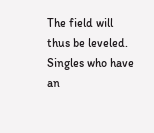The field will thus be leveled. Singles who have an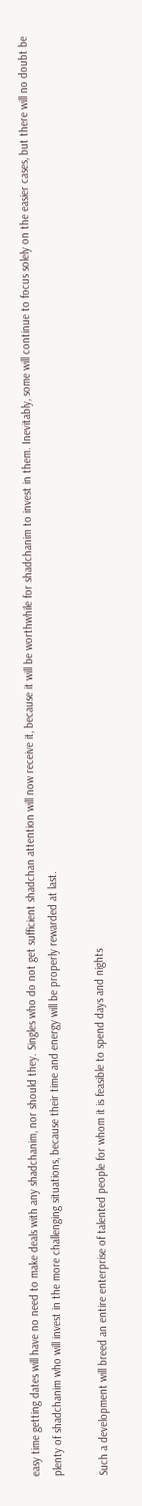easy time getting dates will have no need to make deals with any shadchanim, nor should they. Singles who do not get sufficient shadchan attention will now receive it, because it will be worthwhile for shadchanim to invest in them. Inevitably, some will continue to focus solely on the easier cases, but there will no doubt be plenty of shadchanim who will invest in the more challenging situations, because their time and energy will be properly rewarded at last.

Such a development will breed an entire enterprise of talented people for whom it is feasible to spend days and nights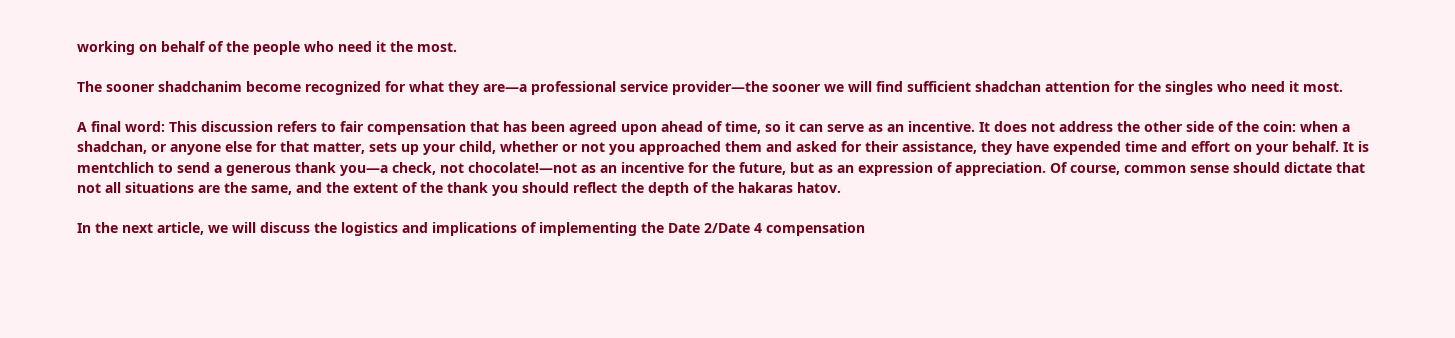working on behalf of the people who need it the most.

The sooner shadchanim become recognized for what they are—a professional service provider—the sooner we will find sufficient shadchan attention for the singles who need it most.

A final word: This discussion refers to fair compensation that has been agreed upon ahead of time, so it can serve as an incentive. It does not address the other side of the coin: when a shadchan, or anyone else for that matter, sets up your child, whether or not you approached them and asked for their assistance, they have expended time and effort on your behalf. It is mentchlich to send a generous thank you—a check, not chocolate!—not as an incentive for the future, but as an expression of appreciation. Of course, common sense should dictate that not all situations are the same, and the extent of the thank you should reflect the depth of the hakaras hatov.

In the next article, we will discuss the logistics and implications of implementing the Date 2/Date 4 compensation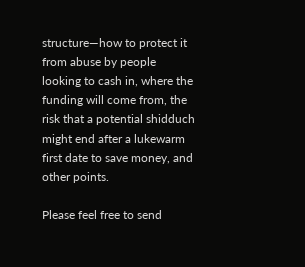structure—how to protect it from abuse by people looking to cash in, where the funding will come from, the risk that a potential shidduch might end after a lukewarm first date to save money, and other points.

Please feel free to send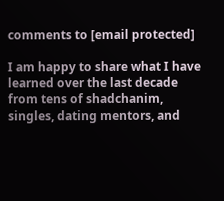comments to [email protected]

I am happy to share what I have learned over the last decade from tens of shadchanim, singles, dating mentors, and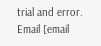trial and error. Email [email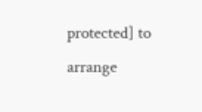protected] to arrange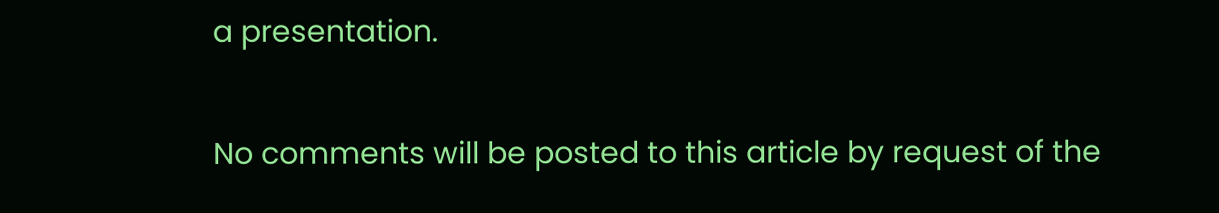a presentation.

No comments will be posted to this article by request of the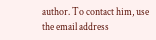author. To contact him, use the email address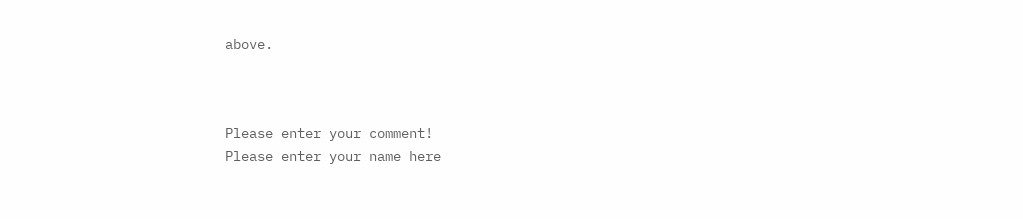above.



Please enter your comment!
Please enter your name here